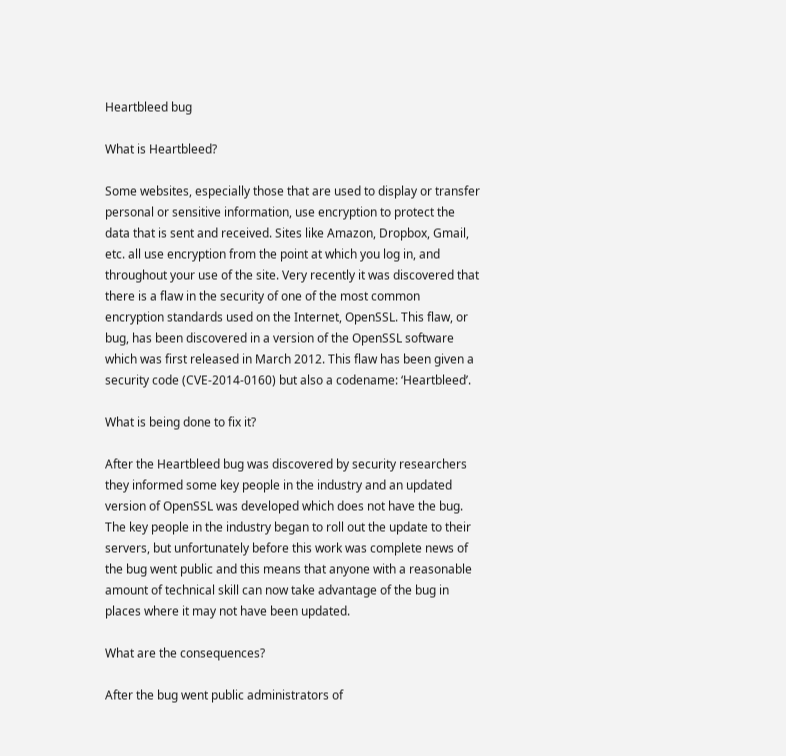Heartbleed bug

What is Heartbleed?

Some websites, especially those that are used to display or transfer personal or sensitive information, use encryption to protect the data that is sent and received. Sites like Amazon, Dropbox, Gmail, etc. all use encryption from the point at which you log in, and throughout your use of the site. Very recently it was discovered that there is a flaw in the security of one of the most common encryption standards used on the Internet, OpenSSL. This flaw, or bug, has been discovered in a version of the OpenSSL software which was first released in March 2012. This flaw has been given a security code (CVE-2014-0160) but also a codename: ‘Heartbleed’.

What is being done to fix it?

After the Heartbleed bug was discovered by security researchers they informed some key people in the industry and an updated version of OpenSSL was developed which does not have the bug. The key people in the industry began to roll out the update to their servers, but unfortunately before this work was complete news of the bug went public and this means that anyone with a reasonable amount of technical skill can now take advantage of the bug in places where it may not have been updated.

What are the consequences?

After the bug went public administrators of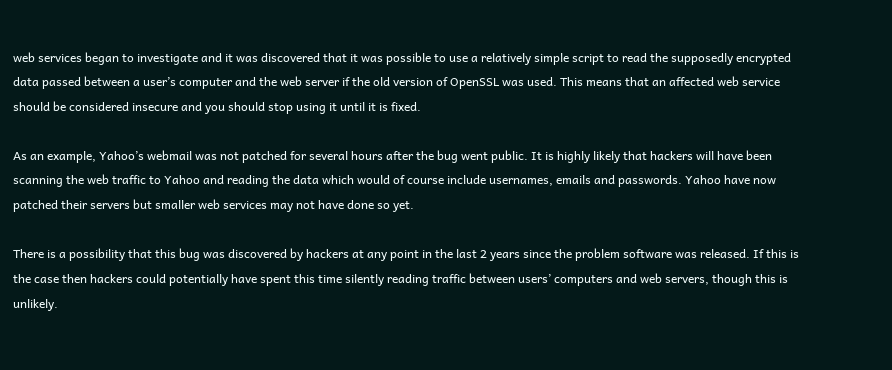web services began to investigate and it was discovered that it was possible to use a relatively simple script to read the supposedly encrypted data passed between a user’s computer and the web server if the old version of OpenSSL was used. This means that an affected web service should be considered insecure and you should stop using it until it is fixed.

As an example, Yahoo’s webmail was not patched for several hours after the bug went public. It is highly likely that hackers will have been scanning the web traffic to Yahoo and reading the data which would of course include usernames, emails and passwords. Yahoo have now patched their servers but smaller web services may not have done so yet.

There is a possibility that this bug was discovered by hackers at any point in the last 2 years since the problem software was released. If this is the case then hackers could potentially have spent this time silently reading traffic between users’ computers and web servers, though this is unlikely.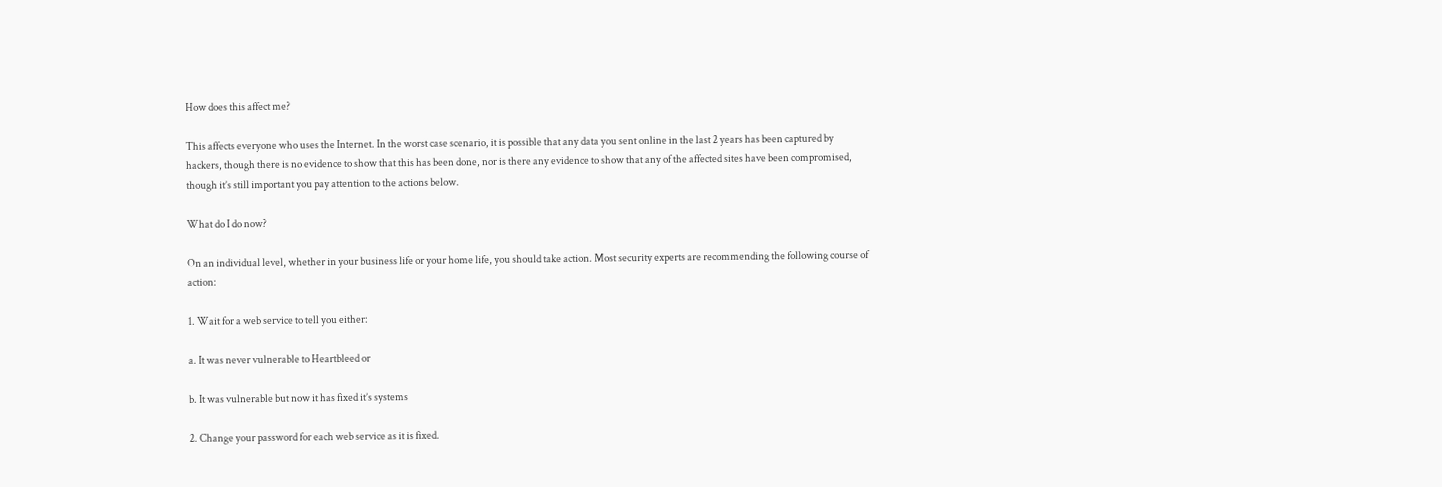How does this affect me?

This affects everyone who uses the Internet. In the worst case scenario, it is possible that any data you sent online in the last 2 years has been captured by hackers, though there is no evidence to show that this has been done, nor is there any evidence to show that any of the affected sites have been compromised, though it’s still important you pay attention to the actions below.

What do I do now?

On an individual level, whether in your business life or your home life, you should take action. Most security experts are recommending the following course of action:

1. Wait for a web service to tell you either:

a. It was never vulnerable to Heartbleed or

b. It was vulnerable but now it has fixed it’s systems

2. Change your password for each web service as it is fixed.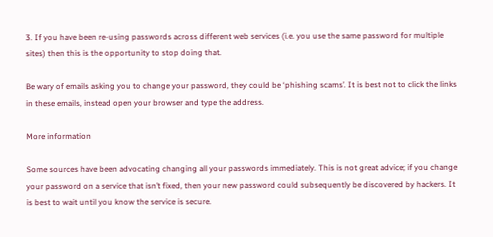3. If you have been re-using passwords across different web services (i.e. you use the same password for multiple sites) then this is the opportunity to stop doing that.

Be wary of emails asking you to change your password, they could be ‘phishing scams’. It is best not to click the links in these emails, instead open your browser and type the address.

More information

Some sources have been advocating changing all your passwords immediately. This is not great advice; if you change your password on a service that isn’t fixed, then your new password could subsequently be discovered by hackers. It is best to wait until you know the service is secure.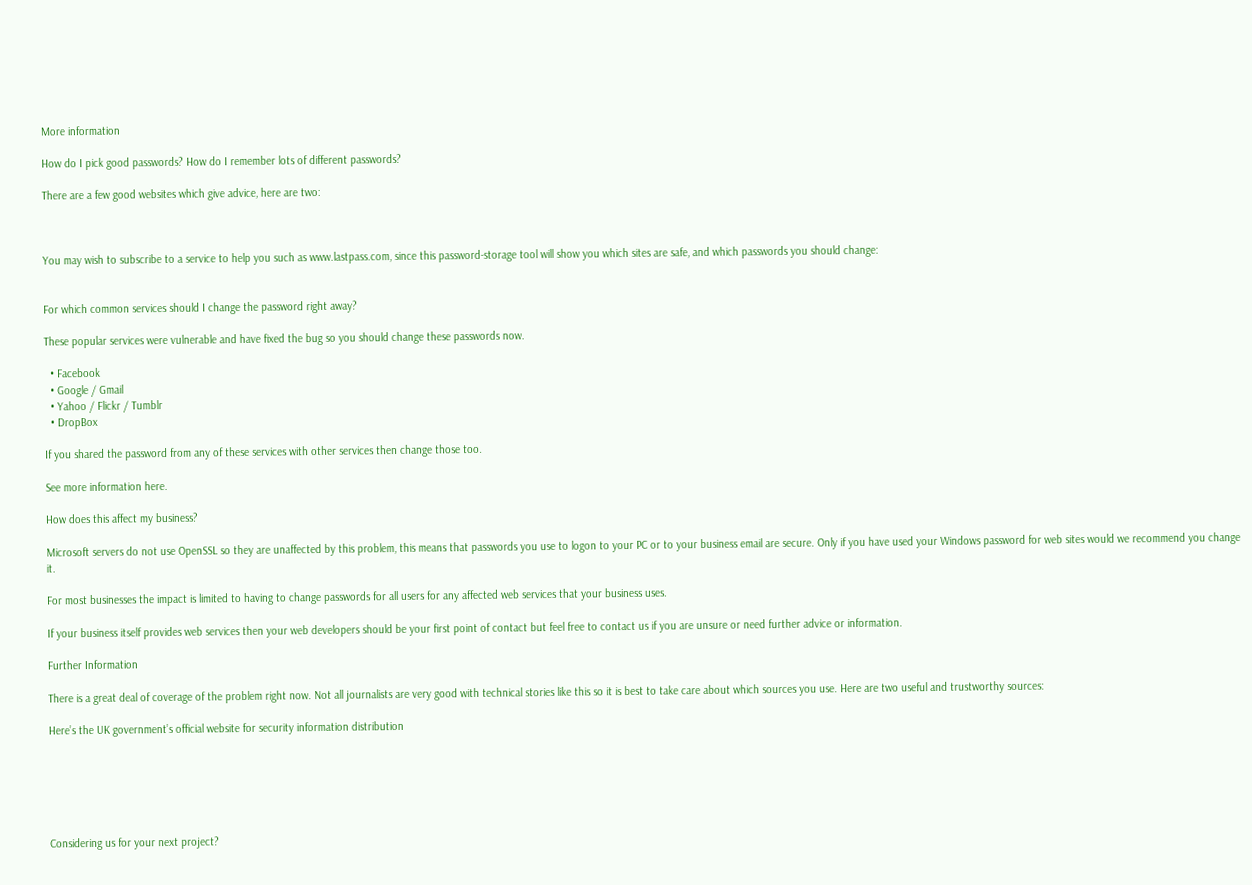More information

How do I pick good passwords? How do I remember lots of different passwords?

There are a few good websites which give advice, here are two:



You may wish to subscribe to a service to help you such as www.lastpass.com, since this password-storage tool will show you which sites are safe, and which passwords you should change:


For which common services should I change the password right away?

These popular services were vulnerable and have fixed the bug so you should change these passwords now.

  • Facebook
  • Google / Gmail
  • Yahoo / Flickr / Tumblr
  • DropBox

If you shared the password from any of these services with other services then change those too.

See more information here.

How does this affect my business?

Microsoft servers do not use OpenSSL so they are unaffected by this problem, this means that passwords you use to logon to your PC or to your business email are secure. Only if you have used your Windows password for web sites would we recommend you change it.

For most businesses the impact is limited to having to change passwords for all users for any affected web services that your business uses.

If your business itself provides web services then your web developers should be your first point of contact but feel free to contact us if you are unsure or need further advice or information.

Further Information

There is a great deal of coverage of the problem right now. Not all journalists are very good with technical stories like this so it is best to take care about which sources you use. Here are two useful and trustworthy sources:

Here’s the UK government’s official website for security information distribution






Considering us for your next project?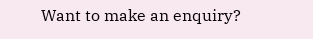Want to make an enquiry?